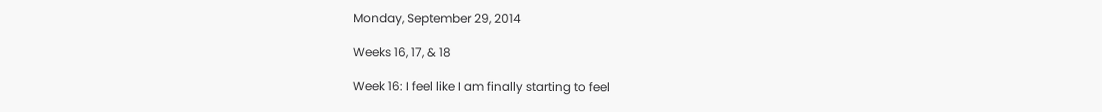Monday, September 29, 2014

Weeks 16, 17, & 18

Week 16: I feel like I am finally starting to feel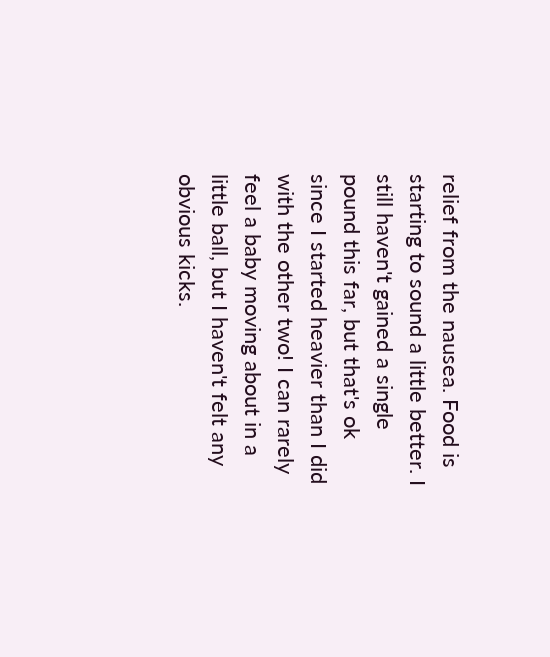relief from the nausea. Food is starting to sound a little better. I still haven't gained a single pound this far, but that's ok since I started heavier than I did with the other two! I can rarely feel a baby moving about in a little ball, but I haven't felt any obvious kicks.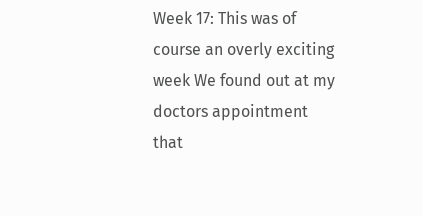Week 17: This was of course an overly exciting week We found out at my doctors appointment that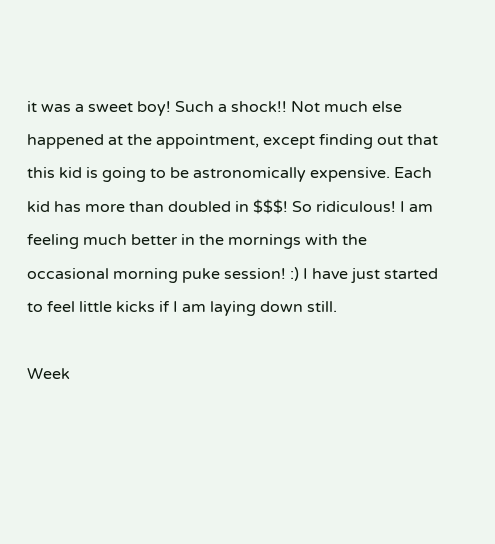it was a sweet boy! Such a shock!! Not much else happened at the appointment, except finding out that this kid is going to be astronomically expensive. Each kid has more than doubled in $$$! So ridiculous! I am feeling much better in the mornings with the occasional morning puke session! :) I have just started to feel little kicks if I am laying down still.

Week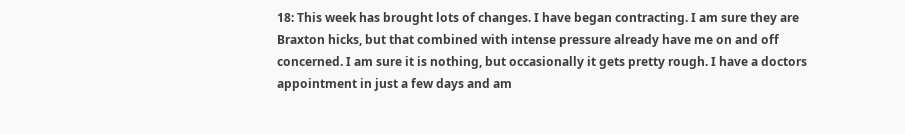18: This week has brought lots of changes. I have began contracting. I am sure they are Braxton hicks, but that combined with intense pressure already have me on and off concerned. I am sure it is nothing, but occasionally it gets pretty rough. I have a doctors appointment in just a few days and am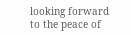looking forward to the peace of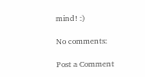mind! :)

No comments:

Post a Comment